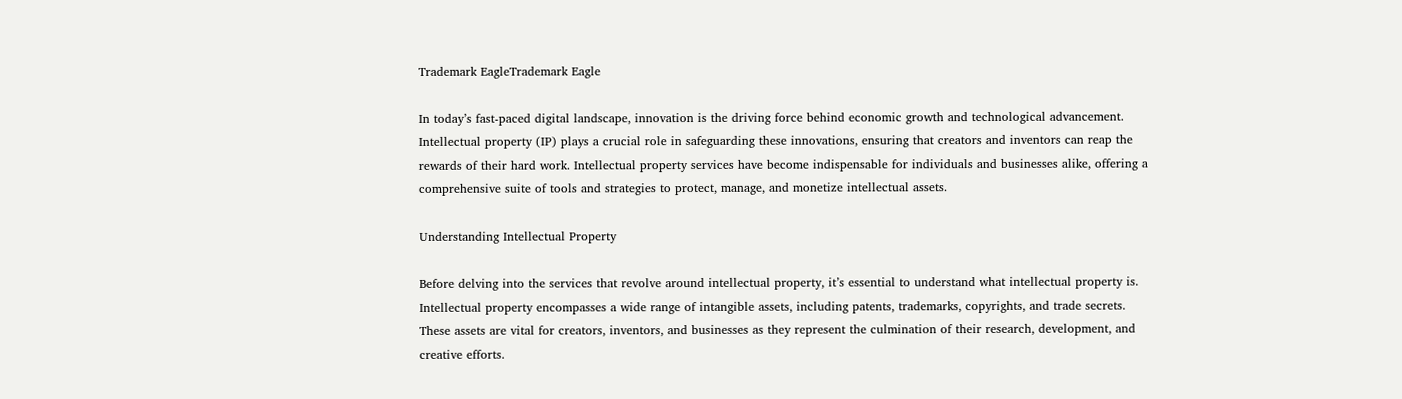Trademark EagleTrademark Eagle

In today’s fast-paced digital landscape, innovation is the driving force behind economic growth and technological advancement. Intellectual property (IP) plays a crucial role in safeguarding these innovations, ensuring that creators and inventors can reap the rewards of their hard work. Intellectual property services have become indispensable for individuals and businesses alike, offering a comprehensive suite of tools and strategies to protect, manage, and monetize intellectual assets.

Understanding Intellectual Property

Before delving into the services that revolve around intellectual property, it’s essential to understand what intellectual property is. Intellectual property encompasses a wide range of intangible assets, including patents, trademarks, copyrights, and trade secrets. These assets are vital for creators, inventors, and businesses as they represent the culmination of their research, development, and creative efforts.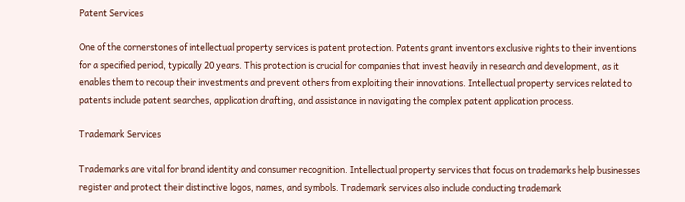Patent Services

One of the cornerstones of intellectual property services is patent protection. Patents grant inventors exclusive rights to their inventions for a specified period, typically 20 years. This protection is crucial for companies that invest heavily in research and development, as it enables them to recoup their investments and prevent others from exploiting their innovations. Intellectual property services related to patents include patent searches, application drafting, and assistance in navigating the complex patent application process.

Trademark Services

Trademarks are vital for brand identity and consumer recognition. Intellectual property services that focus on trademarks help businesses register and protect their distinctive logos, names, and symbols. Trademark services also include conducting trademark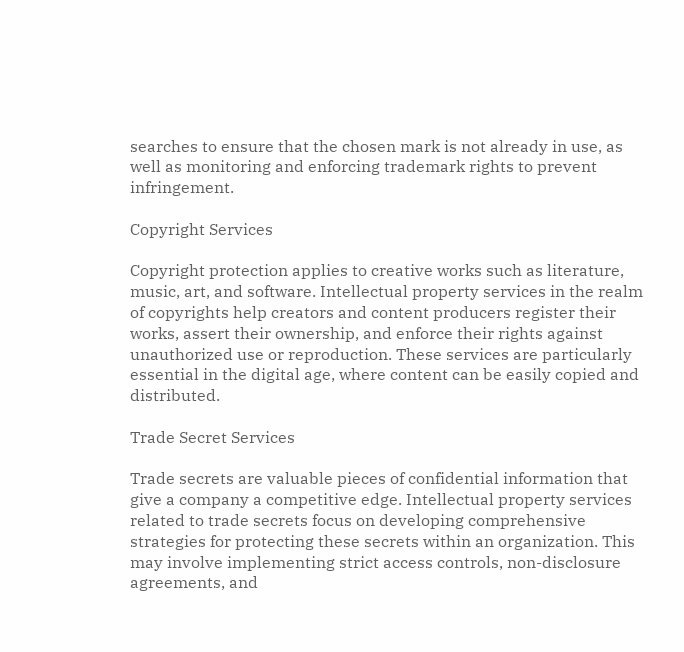searches to ensure that the chosen mark is not already in use, as well as monitoring and enforcing trademark rights to prevent infringement.

Copyright Services

Copyright protection applies to creative works such as literature, music, art, and software. Intellectual property services in the realm of copyrights help creators and content producers register their works, assert their ownership, and enforce their rights against unauthorized use or reproduction. These services are particularly essential in the digital age, where content can be easily copied and distributed.

Trade Secret Services

Trade secrets are valuable pieces of confidential information that give a company a competitive edge. Intellectual property services related to trade secrets focus on developing comprehensive strategies for protecting these secrets within an organization. This may involve implementing strict access controls, non-disclosure agreements, and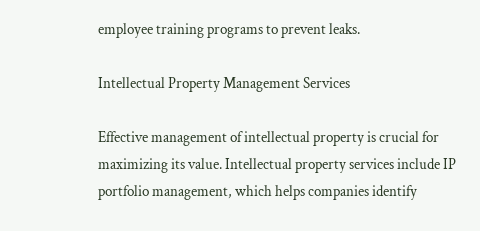employee training programs to prevent leaks.

Intellectual Property Management Services

Effective management of intellectual property is crucial for maximizing its value. Intellectual property services include IP portfolio management, which helps companies identify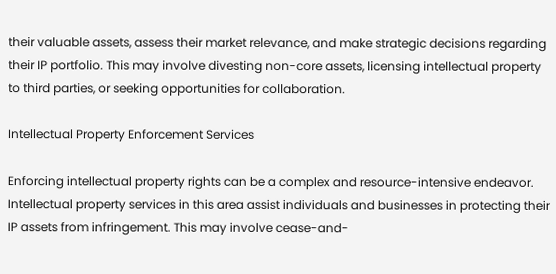their valuable assets, assess their market relevance, and make strategic decisions regarding their IP portfolio. This may involve divesting non-core assets, licensing intellectual property to third parties, or seeking opportunities for collaboration.

Intellectual Property Enforcement Services

Enforcing intellectual property rights can be a complex and resource-intensive endeavor. Intellectual property services in this area assist individuals and businesses in protecting their IP assets from infringement. This may involve cease-and-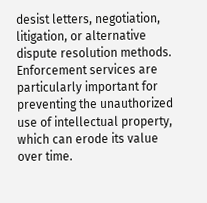desist letters, negotiation, litigation, or alternative dispute resolution methods. Enforcement services are particularly important for preventing the unauthorized use of intellectual property, which can erode its value over time.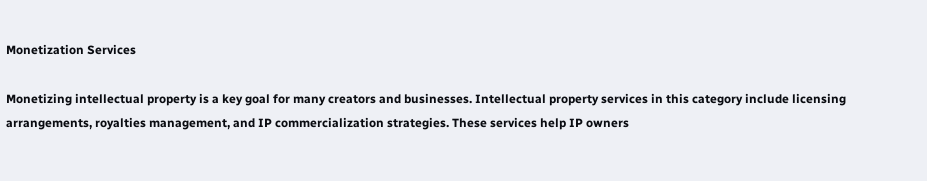Monetization Services

Monetizing intellectual property is a key goal for many creators and businesses. Intellectual property services in this category include licensing arrangements, royalties management, and IP commercialization strategies. These services help IP owners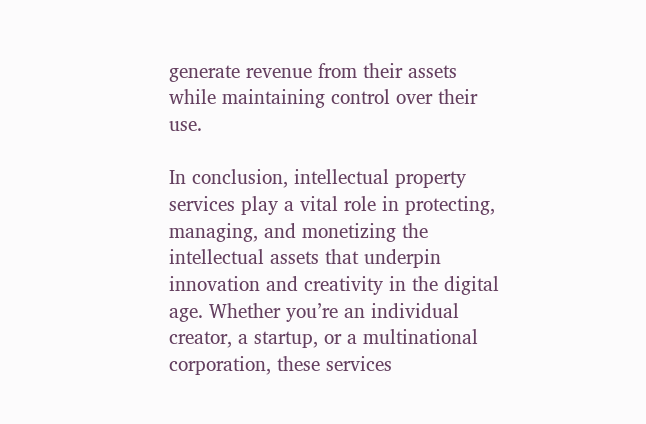generate revenue from their assets while maintaining control over their use.

In conclusion, intellectual property services play a vital role in protecting, managing, and monetizing the intellectual assets that underpin innovation and creativity in the digital age. Whether you’re an individual creator, a startup, or a multinational corporation, these services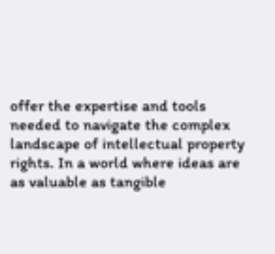offer the expertise and tools needed to navigate the complex landscape of intellectual property rights. In a world where ideas are as valuable as tangible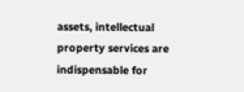assets, intellectual property services are indispensable for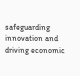safeguarding innovation and driving economic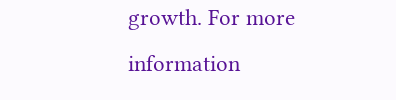growth. For more information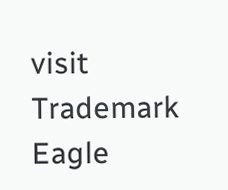visit Trademark Eagle